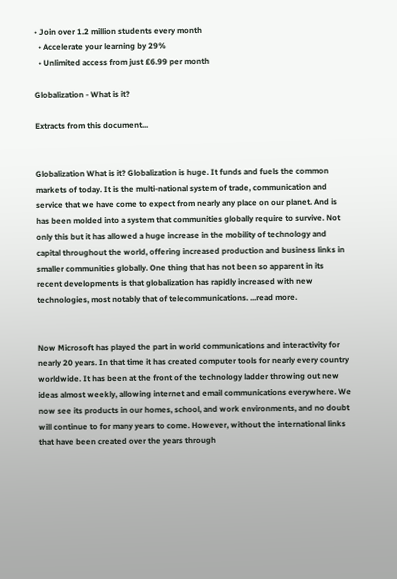• Join over 1.2 million students every month
  • Accelerate your learning by 29%
  • Unlimited access from just £6.99 per month

Globalization - What is it?

Extracts from this document...


Globalization What is it? Globalization is huge. It funds and fuels the common markets of today. It is the multi-national system of trade, communication and service that we have come to expect from nearly any place on our planet. And is has been molded into a system that communities globally require to survive. Not only this but it has allowed a huge increase in the mobility of technology and capital throughout the world, offering increased production and business links in smaller communities globally. One thing that has not been so apparent in its recent developments is that globalization has rapidly increased with new technologies, most notably that of telecommunications. ...read more.


Now Microsoft has played the part in world communications and interactivity for nearly 20 years. In that time it has created computer tools for nearly every country worldwide. It has been at the front of the technology ladder throwing out new ideas almost weekly, allowing internet and email communications everywhere. We now see its products in our homes, school, and work environments, and no doubt will continue to for many years to come. However, without the international links that have been created over the years through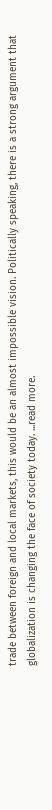trade between foreign and local markets, this would be an almost impossible vision. Politically speaking, there is a strong argument that globalization is changing the face of society today. ...read more.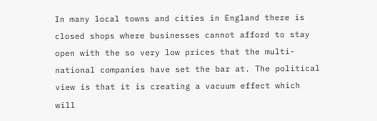In many local towns and cities in England there is closed shops where businesses cannot afford to stay open with the so very low prices that the multi-national companies have set the bar at. The political view is that it is creating a vacuum effect which will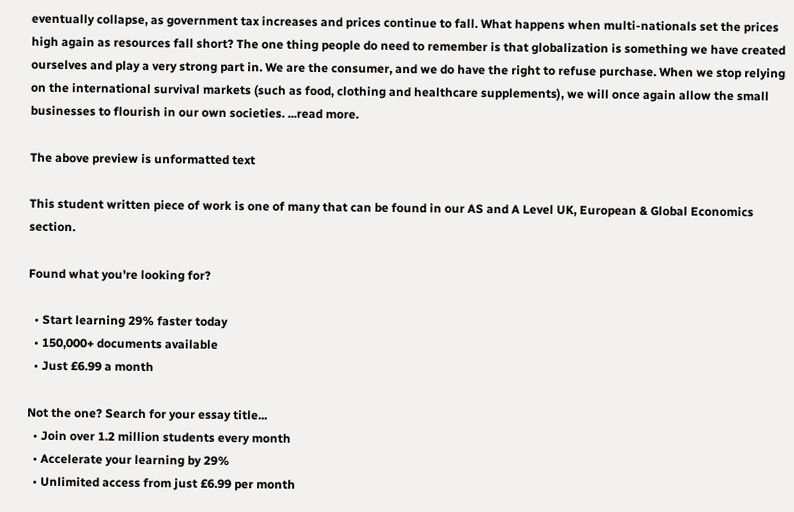eventually collapse, as government tax increases and prices continue to fall. What happens when multi-nationals set the prices high again as resources fall short? The one thing people do need to remember is that globalization is something we have created ourselves and play a very strong part in. We are the consumer, and we do have the right to refuse purchase. When we stop relying on the international survival markets (such as food, clothing and healthcare supplements), we will once again allow the small businesses to flourish in our own societies. ...read more.

The above preview is unformatted text

This student written piece of work is one of many that can be found in our AS and A Level UK, European & Global Economics section.

Found what you're looking for?

  • Start learning 29% faster today
  • 150,000+ documents available
  • Just £6.99 a month

Not the one? Search for your essay title...
  • Join over 1.2 million students every month
  • Accelerate your learning by 29%
  • Unlimited access from just £6.99 per month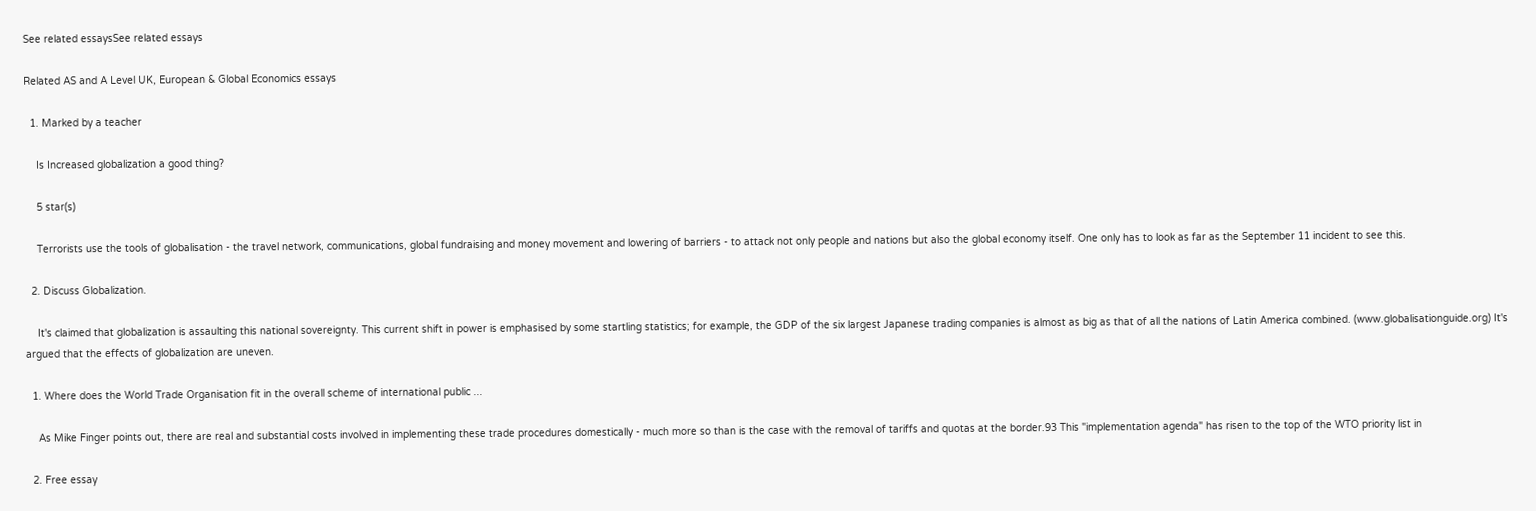See related essaysSee related essays

Related AS and A Level UK, European & Global Economics essays

  1. Marked by a teacher

    Is Increased globalization a good thing?

    5 star(s)

    Terrorists use the tools of globalisation - the travel network, communications, global fundraising and money movement and lowering of barriers - to attack not only people and nations but also the global economy itself. One only has to look as far as the September 11 incident to see this.

  2. Discuss Globalization.

    It's claimed that globalization is assaulting this national sovereignty. This current shift in power is emphasised by some startling statistics; for example, the GDP of the six largest Japanese trading companies is almost as big as that of all the nations of Latin America combined. (www.globalisationguide.org) It's argued that the effects of globalization are uneven.

  1. Where does the World Trade Organisation fit in the overall scheme of international public ...

    As Mike Finger points out, there are real and substantial costs involved in implementing these trade procedures domestically - much more so than is the case with the removal of tariffs and quotas at the border.93 This "implementation agenda" has risen to the top of the WTO priority list in

  2. Free essay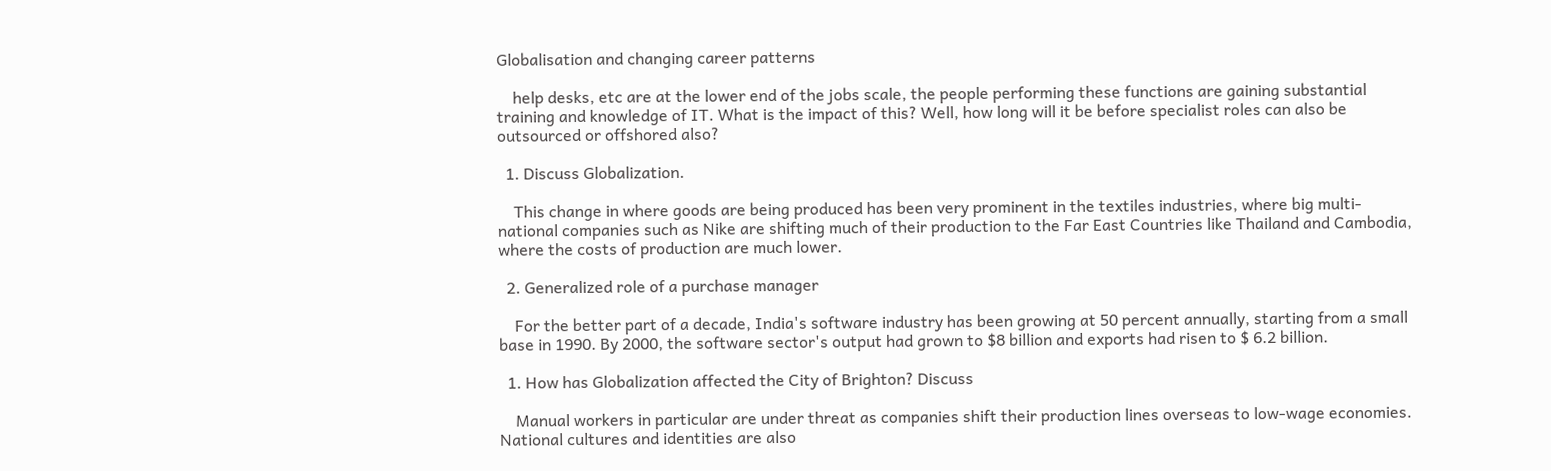Globalisation and changing career patterns

    help desks, etc are at the lower end of the jobs scale, the people performing these functions are gaining substantial training and knowledge of IT. What is the impact of this? Well, how long will it be before specialist roles can also be outsourced or offshored also?

  1. Discuss Globalization.

    This change in where goods are being produced has been very prominent in the textiles industries, where big multi-national companies such as Nike are shifting much of their production to the Far East Countries like Thailand and Cambodia, where the costs of production are much lower.

  2. Generalized role of a purchase manager

    For the better part of a decade, India's software industry has been growing at 50 percent annually, starting from a small base in 1990. By 2000, the software sector's output had grown to $8 billion and exports had risen to $ 6.2 billion.

  1. How has Globalization affected the City of Brighton? Discuss

    Manual workers in particular are under threat as companies shift their production lines overseas to low-wage economies. National cultures and identities are also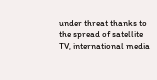under threat thanks to the spread of satellite TV, international media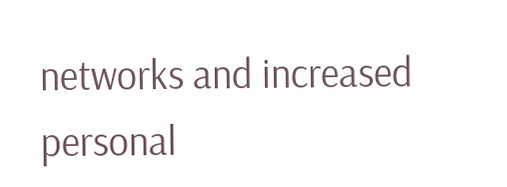networks and increased personal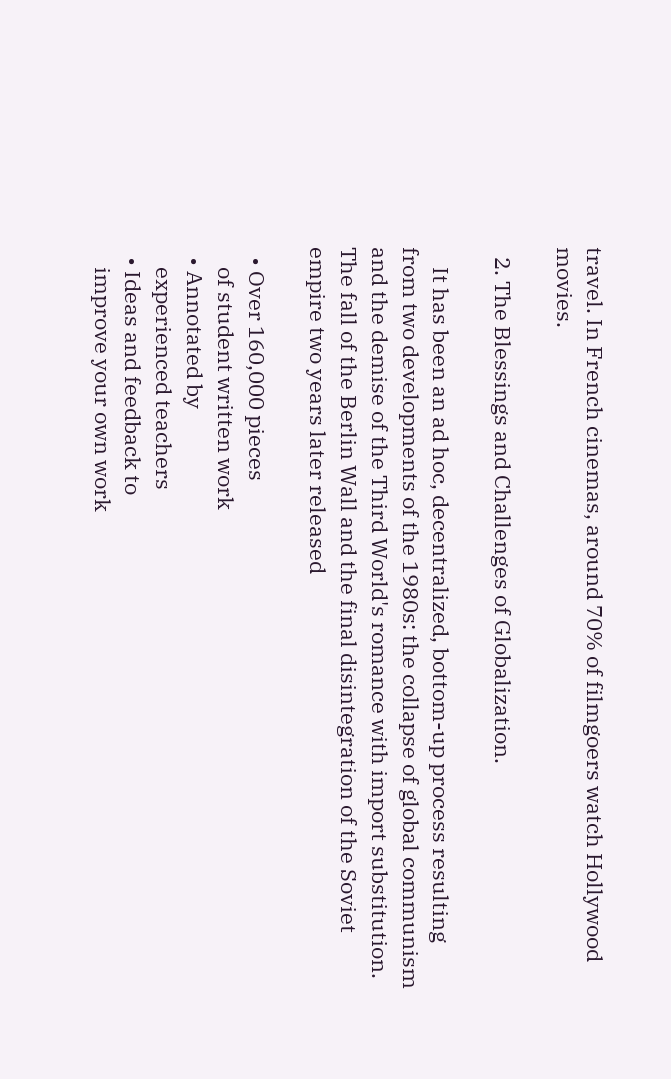travel. In French cinemas, around 70% of filmgoers watch Hollywood movies.

  2. The Blessings and Challenges of Globalization.

    It has been an ad hoc, decentralized, bottom-up process resulting from two developments of the 1980s: the collapse of global communism and the demise of the Third World's romance with import substitution. The fall of the Berlin Wall and the final disintegration of the Soviet empire two years later released

  • Over 160,000 pieces
    of student written work
  • Annotated by
    experienced teachers
  • Ideas and feedback to
    improve your own work